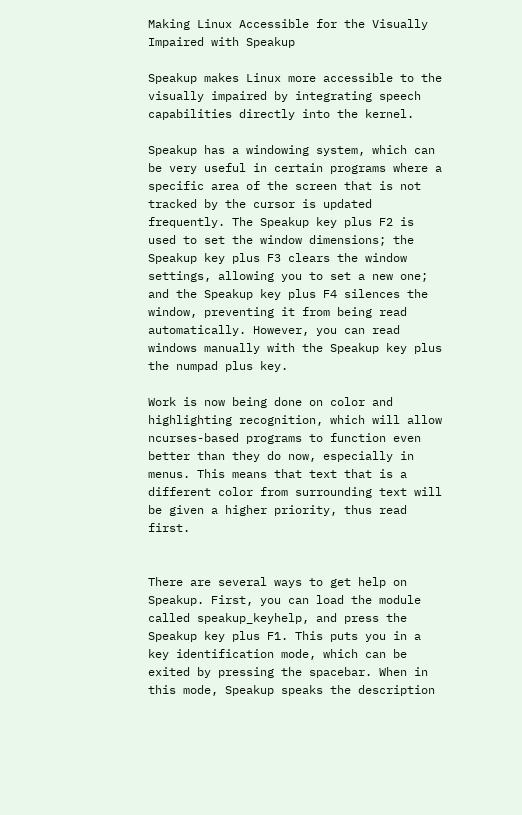Making Linux Accessible for the Visually Impaired with Speakup

Speakup makes Linux more accessible to the visually impaired by integrating speech capabilities directly into the kernel.

Speakup has a windowing system, which can be very useful in certain programs where a specific area of the screen that is not tracked by the cursor is updated frequently. The Speakup key plus F2 is used to set the window dimensions; the Speakup key plus F3 clears the window settings, allowing you to set a new one; and the Speakup key plus F4 silences the window, preventing it from being read automatically. However, you can read windows manually with the Speakup key plus the numpad plus key.

Work is now being done on color and highlighting recognition, which will allow ncurses-based programs to function even better than they do now, especially in menus. This means that text that is a different color from surrounding text will be given a higher priority, thus read first.


There are several ways to get help on Speakup. First, you can load the module called speakup_keyhelp, and press the Speakup key plus F1. This puts you in a key identification mode, which can be exited by pressing the spacebar. When in this mode, Speakup speaks the description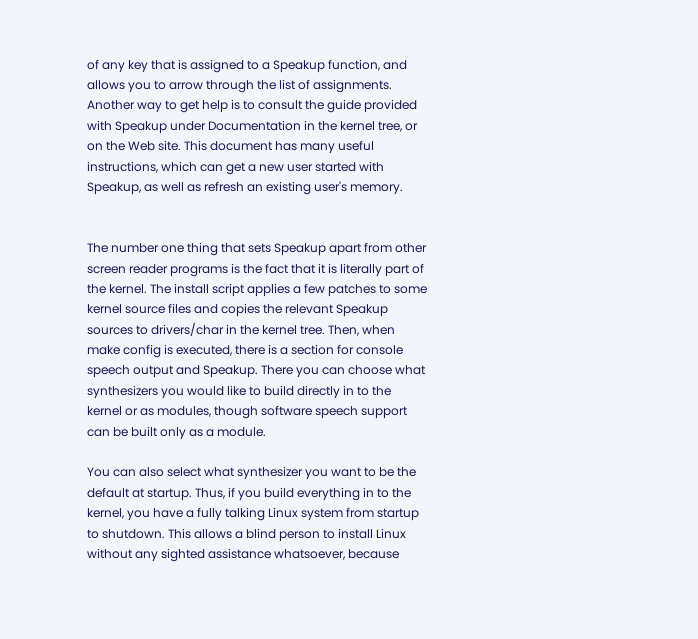of any key that is assigned to a Speakup function, and allows you to arrow through the list of assignments. Another way to get help is to consult the guide provided with Speakup under Documentation in the kernel tree, or on the Web site. This document has many useful instructions, which can get a new user started with Speakup, as well as refresh an existing user's memory.


The number one thing that sets Speakup apart from other screen reader programs is the fact that it is literally part of the kernel. The install script applies a few patches to some kernel source files and copies the relevant Speakup sources to drivers/char in the kernel tree. Then, when make config is executed, there is a section for console speech output and Speakup. There you can choose what synthesizers you would like to build directly in to the kernel or as modules, though software speech support can be built only as a module.

You can also select what synthesizer you want to be the default at startup. Thus, if you build everything in to the kernel, you have a fully talking Linux system from startup to shutdown. This allows a blind person to install Linux without any sighted assistance whatsoever, because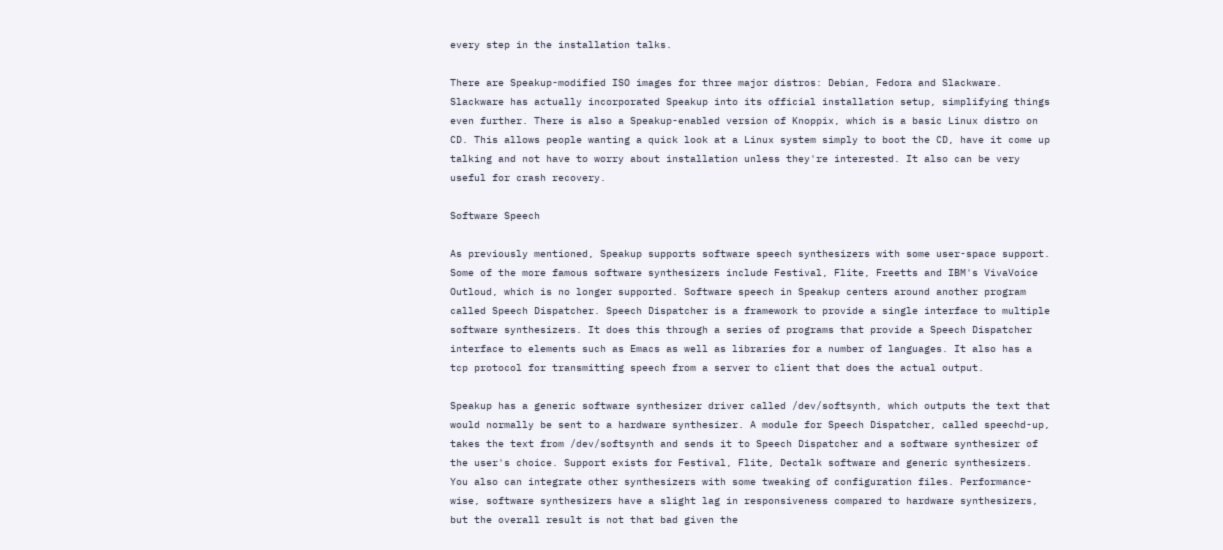every step in the installation talks.

There are Speakup-modified ISO images for three major distros: Debian, Fedora and Slackware. Slackware has actually incorporated Speakup into its official installation setup, simplifying things even further. There is also a Speakup-enabled version of Knoppix, which is a basic Linux distro on CD. This allows people wanting a quick look at a Linux system simply to boot the CD, have it come up talking and not have to worry about installation unless they're interested. It also can be very useful for crash recovery.

Software Speech

As previously mentioned, Speakup supports software speech synthesizers with some user-space support. Some of the more famous software synthesizers include Festival, Flite, Freetts and IBM's VivaVoice Outloud, which is no longer supported. Software speech in Speakup centers around another program called Speech Dispatcher. Speech Dispatcher is a framework to provide a single interface to multiple software synthesizers. It does this through a series of programs that provide a Speech Dispatcher interface to elements such as Emacs as well as libraries for a number of languages. It also has a tcp protocol for transmitting speech from a server to client that does the actual output.

Speakup has a generic software synthesizer driver called /dev/softsynth, which outputs the text that would normally be sent to a hardware synthesizer. A module for Speech Dispatcher, called speechd-up, takes the text from /dev/softsynth and sends it to Speech Dispatcher and a software synthesizer of the user's choice. Support exists for Festival, Flite, Dectalk software and generic synthesizers. You also can integrate other synthesizers with some tweaking of configuration files. Performance-wise, software synthesizers have a slight lag in responsiveness compared to hardware synthesizers, but the overall result is not that bad given the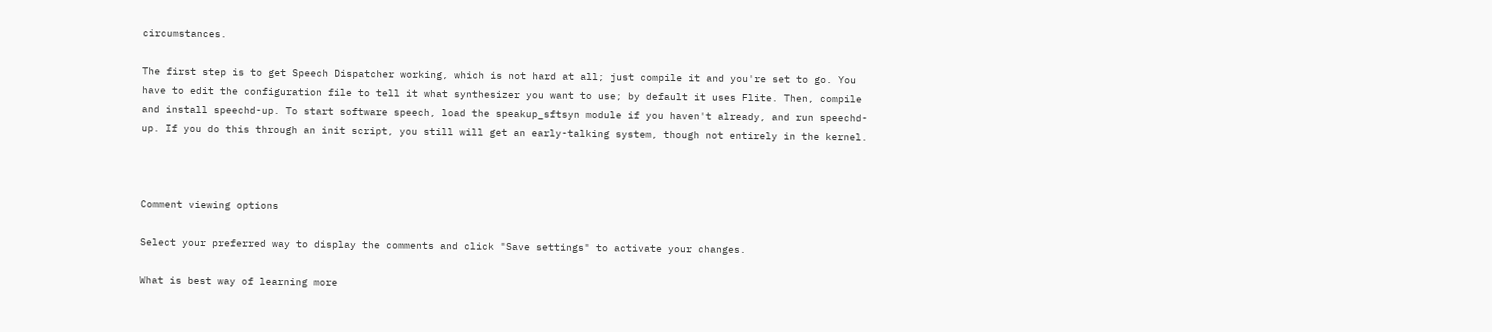circumstances.

The first step is to get Speech Dispatcher working, which is not hard at all; just compile it and you're set to go. You have to edit the configuration file to tell it what synthesizer you want to use; by default it uses Flite. Then, compile and install speechd-up. To start software speech, load the speakup_sftsyn module if you haven't already, and run speechd-up. If you do this through an init script, you still will get an early-talking system, though not entirely in the kernel.



Comment viewing options

Select your preferred way to display the comments and click "Save settings" to activate your changes.

What is best way of learning more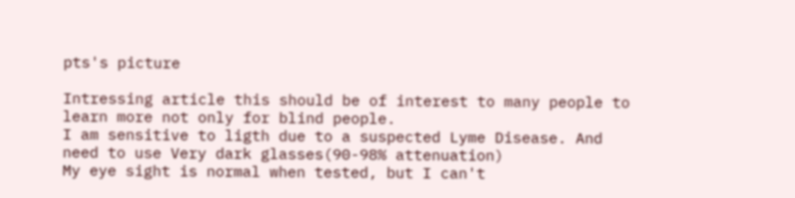pts's picture

Intressing article this should be of interest to many people to learn more not only for blind people.
I am sensitive to ligth due to a suspected Lyme Disease. And need to use Very dark glasses(90-98% attenuation)
My eye sight is normal when tested, but I can't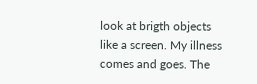look at brigth objects like a screen. My illness comes and goes. The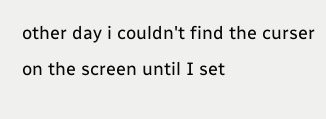other day i couldn't find the curser on the screen until I set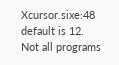Xcursor.sixe:48 default is 12.
Not all programs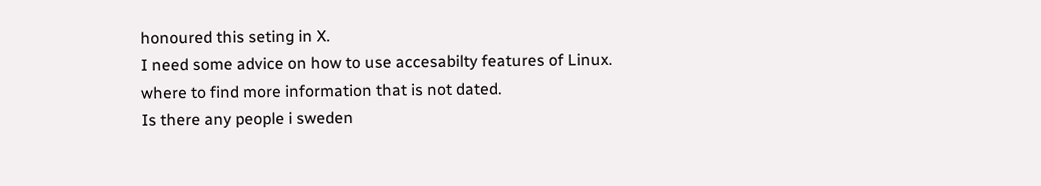honoured this seting in X.
I need some advice on how to use accesabilty features of Linux.
where to find more information that is not dated.
Is there any people i sweden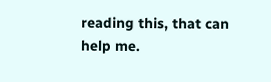reading this, that can help me.